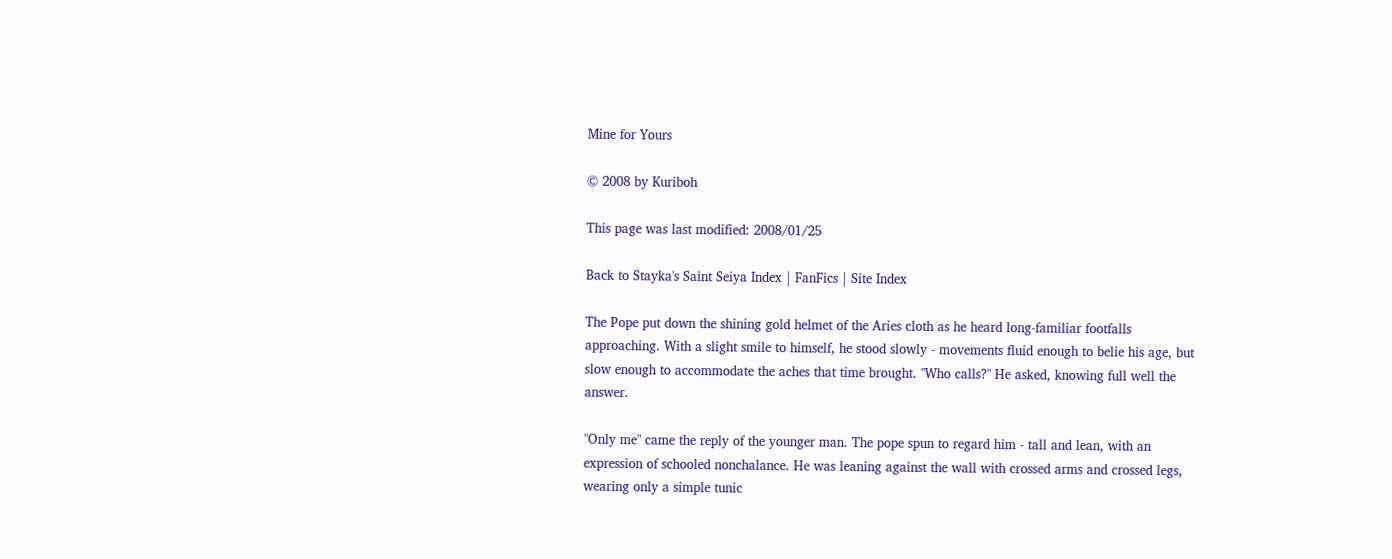Mine for Yours

© 2008 by Kuriboh

This page was last modified: 2008/01/25

Back to Stayka's Saint Seiya Index | FanFics | Site Index

The Pope put down the shining gold helmet of the Aries cloth as he heard long-familiar footfalls approaching. With a slight smile to himself, he stood slowly - movements fluid enough to belie his age, but slow enough to accommodate the aches that time brought. "Who calls?" He asked, knowing full well the answer.

"Only me" came the reply of the younger man. The pope spun to regard him - tall and lean, with an expression of schooled nonchalance. He was leaning against the wall with crossed arms and crossed legs, wearing only a simple tunic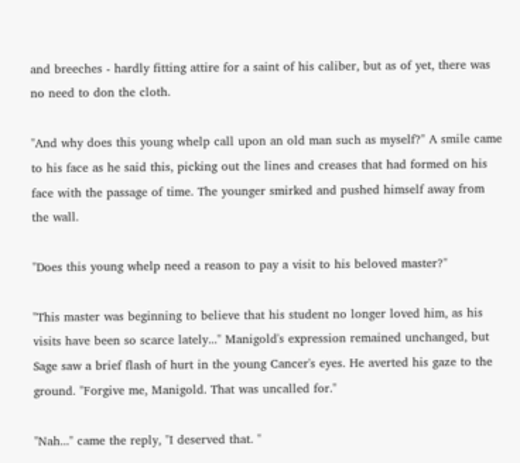and breeches - hardly fitting attire for a saint of his caliber, but as of yet, there was no need to don the cloth.

"And why does this young whelp call upon an old man such as myself?" A smile came to his face as he said this, picking out the lines and creases that had formed on his face with the passage of time. The younger smirked and pushed himself away from the wall.

"Does this young whelp need a reason to pay a visit to his beloved master?"

"This master was beginning to believe that his student no longer loved him, as his visits have been so scarce lately..." Manigold's expression remained unchanged, but Sage saw a brief flash of hurt in the young Cancer's eyes. He averted his gaze to the ground. "Forgive me, Manigold. That was uncalled for."

"Nah..." came the reply, "I deserved that. "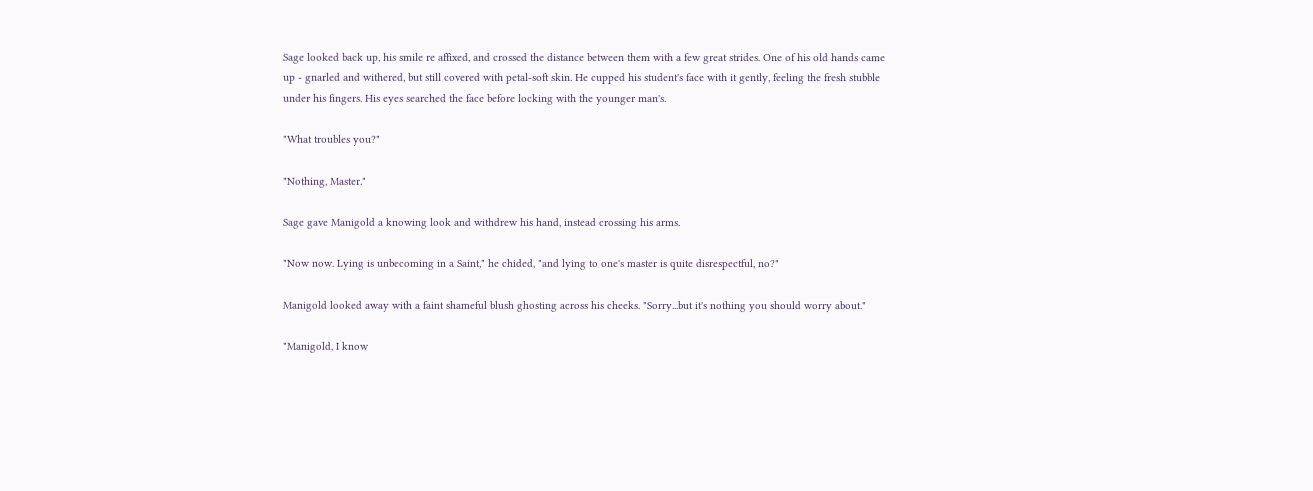Sage looked back up, his smile re affixed, and crossed the distance between them with a few great strides. One of his old hands came up - gnarled and withered, but still covered with petal-soft skin. He cupped his student's face with it gently, feeling the fresh stubble under his fingers. His eyes searched the face before locking with the younger man's.

"What troubles you?"

"Nothing, Master."

Sage gave Manigold a knowing look and withdrew his hand, instead crossing his arms.

"Now now. Lying is unbecoming in a Saint," he chided, "and lying to one's master is quite disrespectful, no?"

Manigold looked away with a faint shameful blush ghosting across his cheeks. "Sorry...but it's nothing you should worry about."

"Manigold, I know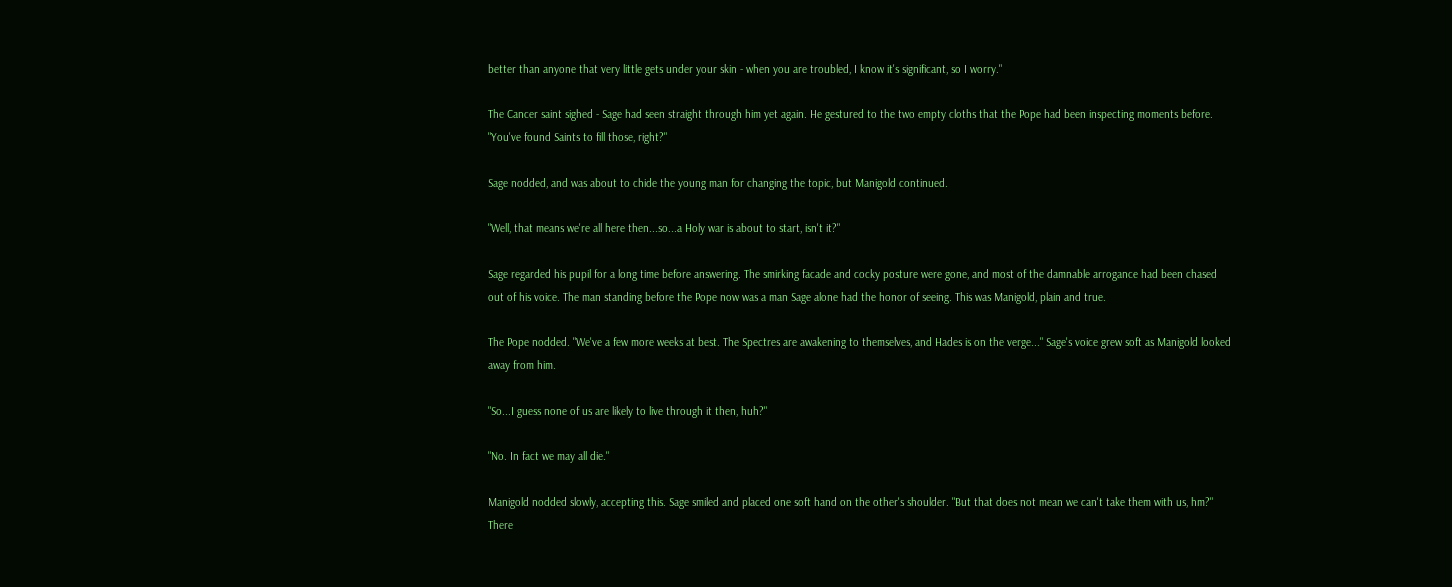better than anyone that very little gets under your skin - when you are troubled, I know it's significant, so I worry."

The Cancer saint sighed - Sage had seen straight through him yet again. He gestured to the two empty cloths that the Pope had been inspecting moments before. "You've found Saints to fill those, right?"

Sage nodded, and was about to chide the young man for changing the topic, but Manigold continued.

"Well, that means we're all here then...so...a Holy war is about to start, isn't it?"

Sage regarded his pupil for a long time before answering. The smirking facade and cocky posture were gone, and most of the damnable arrogance had been chased out of his voice. The man standing before the Pope now was a man Sage alone had the honor of seeing. This was Manigold, plain and true.

The Pope nodded. "We've a few more weeks at best. The Spectres are awakening to themselves, and Hades is on the verge..." Sage's voice grew soft as Manigold looked away from him.

"So...I guess none of us are likely to live through it then, huh?"

"No. In fact we may all die."

Manigold nodded slowly, accepting this. Sage smiled and placed one soft hand on the other's shoulder. "But that does not mean we can't take them with us, hm?" There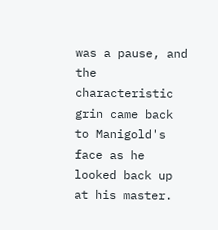was a pause, and the characteristic grin came back to Manigold's face as he looked back up at his master.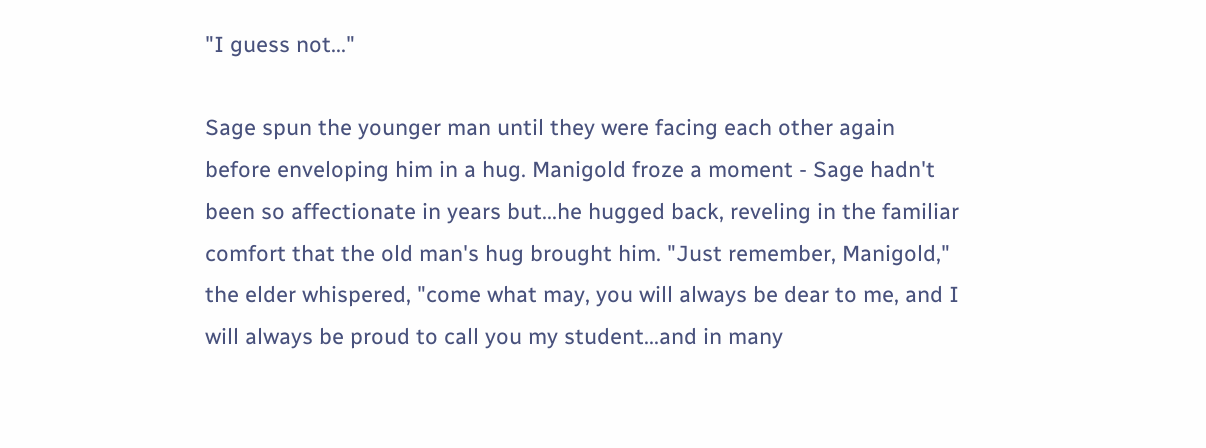"I guess not..."

Sage spun the younger man until they were facing each other again before enveloping him in a hug. Manigold froze a moment - Sage hadn't been so affectionate in years but...he hugged back, reveling in the familiar comfort that the old man's hug brought him. "Just remember, Manigold," the elder whispered, "come what may, you will always be dear to me, and I will always be proud to call you my student...and in many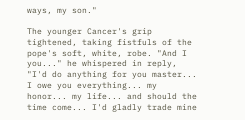ways, my son."

The younger Cancer's grip tightened, taking fistfuls of the pope's soft, white, robe. "And I you..." he whispered in reply, "I'd do anything for you master... I owe you everything... my honor... my life... and should the time come... I'd gladly trade mine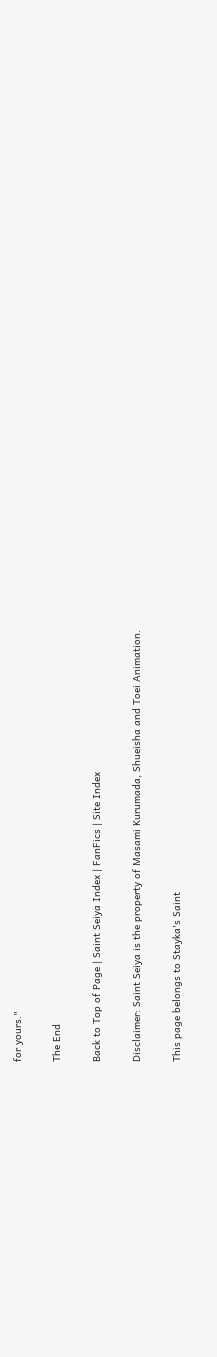for yours."

The End

Back to Top of Page | Saint Seiya Index | FanFics | Site Index

Disclaimer: Saint Seiya is the property of Masami Kurumada, Shueisha and Toei Animation.

This page belongs to Stayka's Saint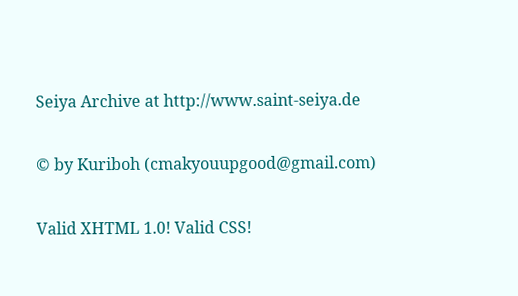Seiya Archive at http://www.saint-seiya.de

© by Kuriboh (cmakyouupgood@gmail.com)

Valid XHTML 1.0! Valid CSS!